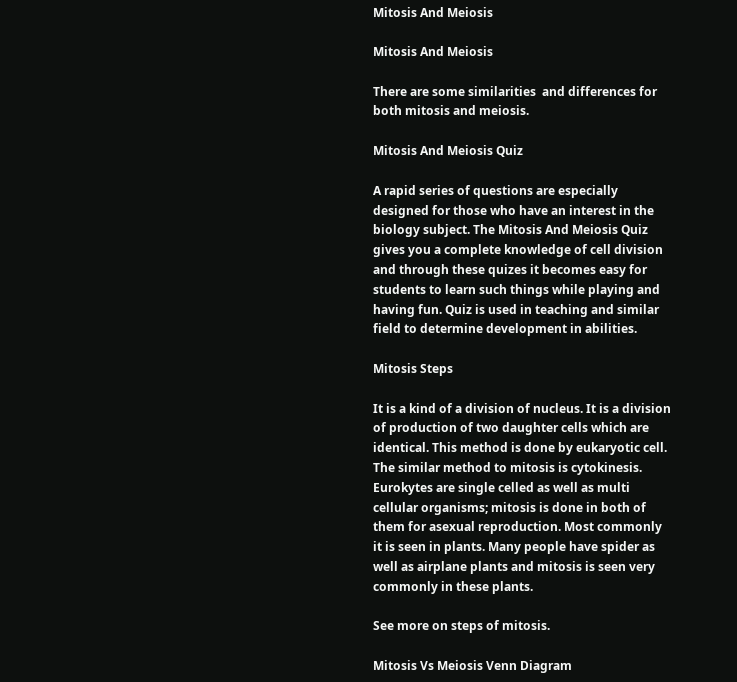Mitosis And Meiosis

Mitosis And Meiosis

There are some similarities  and differences for both mitosis and meiosis.

Mitosis And Meiosis Quiz

A rapid series of questions are especially designed for those who have an interest in the biology subject. The Mitosis And Meiosis Quiz gives you a complete knowledge of cell division and through these quizes it becomes easy for students to learn such things while playing and having fun. Quiz is used in teaching and similar field to determine development in abilities.

Mitosis Steps

It is a kind of a division of nucleus. It is a division of production of two daughter cells which are identical. This method is done by eukaryotic cell. The similar method to mitosis is cytokinesis. Eurokytes are single celled as well as multi cellular organisms; mitosis is done in both of them for asexual reproduction. Most commonly it is seen in plants. Many people have spider as well as airplane plants and mitosis is seen very commonly in these plants.

See more on steps of mitosis.

Mitosis Vs Meiosis Venn Diagram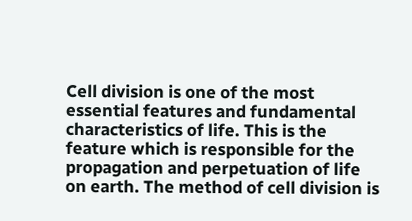Cell division is one of the most essential features and fundamental characteristics of life. This is the feature which is responsible for the propagation and perpetuation of life on earth. The method of cell division is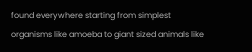found everywhere starting from simplest organisms like amoeba to giant sized animals like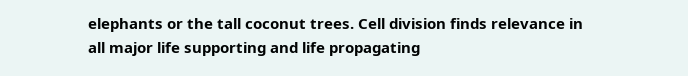elephants or the tall coconut trees. Cell division finds relevance in all major life supporting and life propagating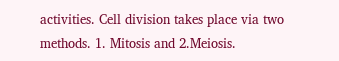activities. Cell division takes place via two methods. 1. Mitosis and 2.Meiosis.